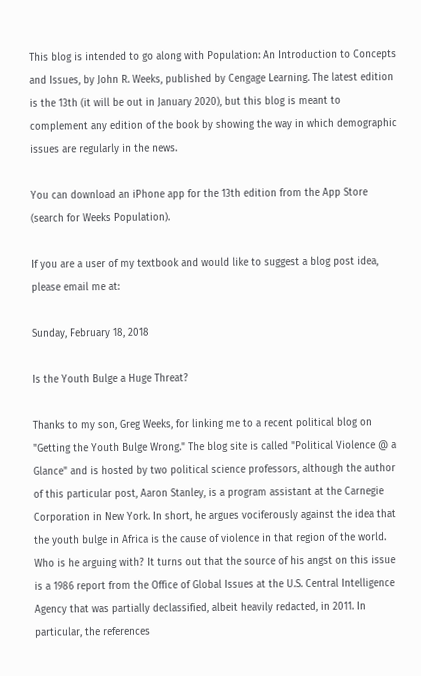This blog is intended to go along with Population: An Introduction to Concepts and Issues, by John R. Weeks, published by Cengage Learning. The latest edition is the 13th (it will be out in January 2020), but this blog is meant to complement any edition of the book by showing the way in which demographic issues are regularly in the news.

You can download an iPhone app for the 13th edition from the App Store (search for Weeks Population).

If you are a user of my textbook and would like to suggest a blog post idea, please email me at:

Sunday, February 18, 2018

Is the Youth Bulge a Huge Threat?

Thanks to my son, Greg Weeks, for linking me to a recent political blog on "Getting the Youth Bulge Wrong." The blog site is called "Political Violence @ a Glance" and is hosted by two political science professors, although the author of this particular post, Aaron Stanley, is a program assistant at the Carnegie Corporation in New York. In short, he argues vociferously against the idea that the youth bulge in Africa is the cause of violence in that region of the world. Who is he arguing with? It turns out that the source of his angst on this issue is a 1986 report from the Office of Global Issues at the U.S. Central Intelligence Agency that was partially declassified, albeit heavily redacted, in 2011. In particular, the references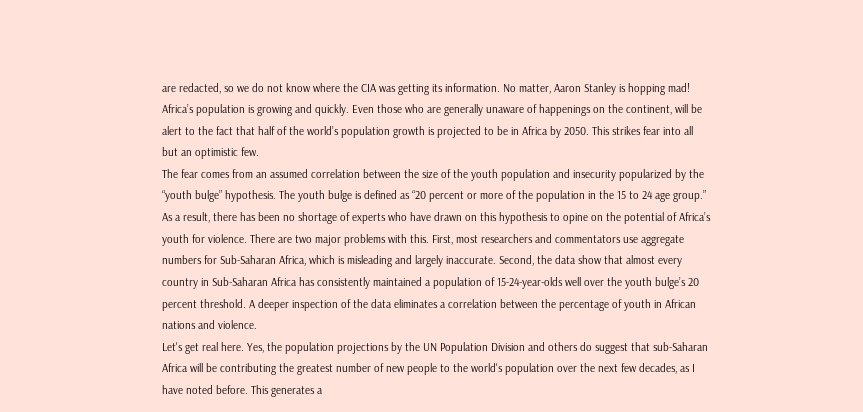are redacted, so we do not know where the CIA was getting its information. No matter, Aaron Stanley is hopping mad!
Africa’s population is growing and quickly. Even those who are generally unaware of happenings on the continent, will be alert to the fact that half of the world’s population growth is projected to be in Africa by 2050. This strikes fear into all but an optimistic few.
The fear comes from an assumed correlation between the size of the youth population and insecurity popularized by the “youth bulge” hypothesis. The youth bulge is defined as “20 percent or more of the population in the 15 to 24 age group.” As a result, there has been no shortage of experts who have drawn on this hypothesis to opine on the potential of Africa’s youth for violence. There are two major problems with this. First, most researchers and commentators use aggregate numbers for Sub-Saharan Africa, which is misleading and largely inaccurate. Second, the data show that almost every country in Sub-Saharan Africa has consistently maintained a population of 15-24-year-olds well over the youth bulge’s 20 percent threshold. A deeper inspection of the data eliminates a correlation between the percentage of youth in African nations and violence.
Let's get real here. Yes, the population projections by the UN Population Division and others do suggest that sub-Saharan Africa will be contributing the greatest number of new people to the world's population over the next few decades, as I have noted before. This generates a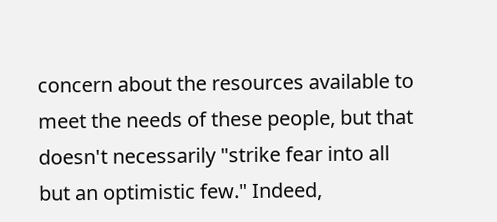concern about the resources available to meet the needs of these people, but that doesn't necessarily "strike fear into all but an optimistic few." Indeed,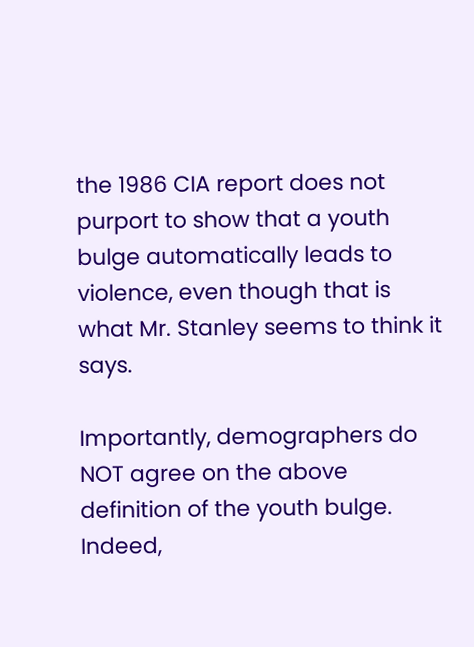the 1986 CIA report does not purport to show that a youth bulge automatically leads to violence, even though that is what Mr. Stanley seems to think it says.

Importantly, demographers do NOT agree on the above definition of the youth bulge. Indeed,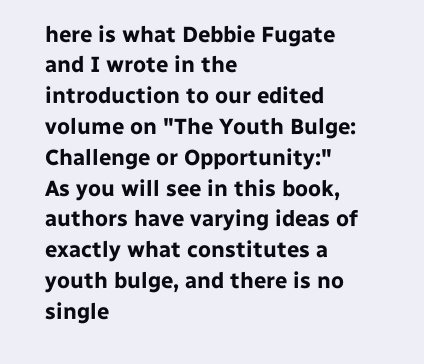here is what Debbie Fugate and I wrote in the introduction to our edited volume on "The Youth Bulge: Challenge or Opportunity:"
As you will see in this book, authors have varying ideas of exactly what constitutes a youth bulge, and there is no single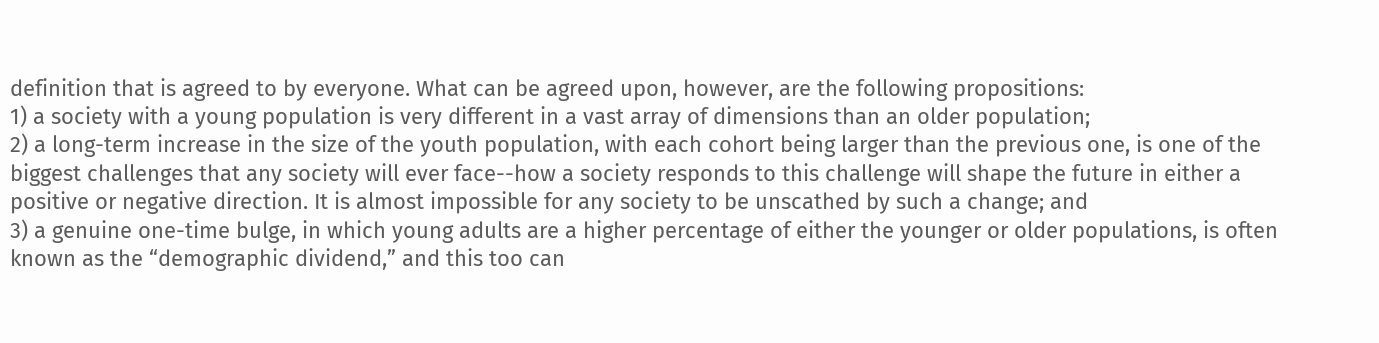definition that is agreed to by everyone. What can be agreed upon, however, are the following propositions:
1) a society with a young population is very different in a vast array of dimensions than an older population;
2) a long-term increase in the size of the youth population, with each cohort being larger than the previous one, is one of the biggest challenges that any society will ever face--how a society responds to this challenge will shape the future in either a positive or negative direction. It is almost impossible for any society to be unscathed by such a change; and
3) a genuine one-time bulge, in which young adults are a higher percentage of either the younger or older populations, is often known as the “demographic dividend,” and this too can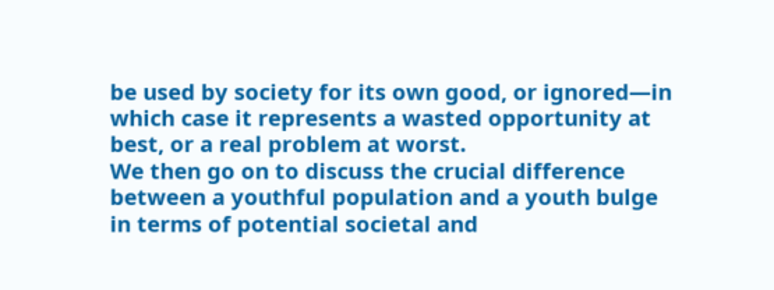be used by society for its own good, or ignored—in which case it represents a wasted opportunity at best, or a real problem at worst.
We then go on to discuss the crucial difference between a youthful population and a youth bulge in terms of potential societal and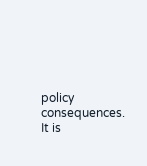policy consequences. It is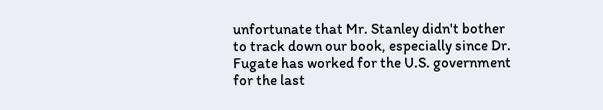unfortunate that Mr. Stanley didn't bother to track down our book, especially since Dr. Fugate has worked for the U.S. government for the last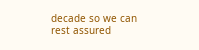decade so we can rest assured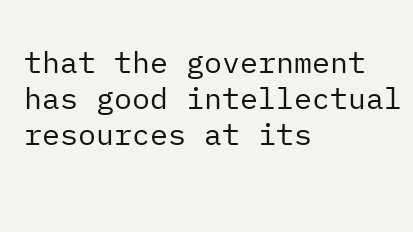that the government has good intellectual resources at its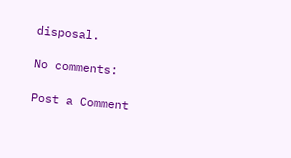disposal.

No comments:

Post a Comment